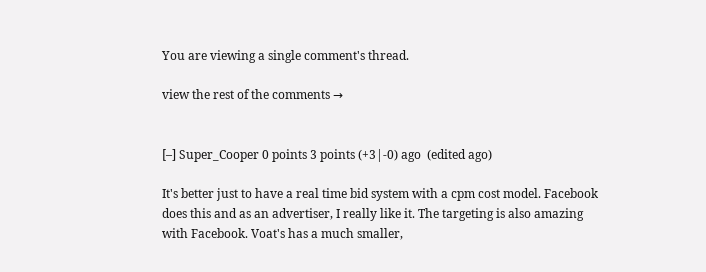You are viewing a single comment's thread.

view the rest of the comments →


[–] Super_Cooper 0 points 3 points (+3|-0) ago  (edited ago)

It's better just to have a real time bid system with a cpm cost model. Facebook does this and as an advertiser, I really like it. The targeting is also amazing with Facebook. Voat's has a much smaller,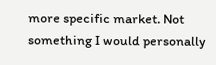more specific market. Not something I would personally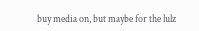buy media on, but maybe for the lulz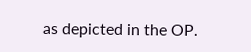as depicted in the OP.